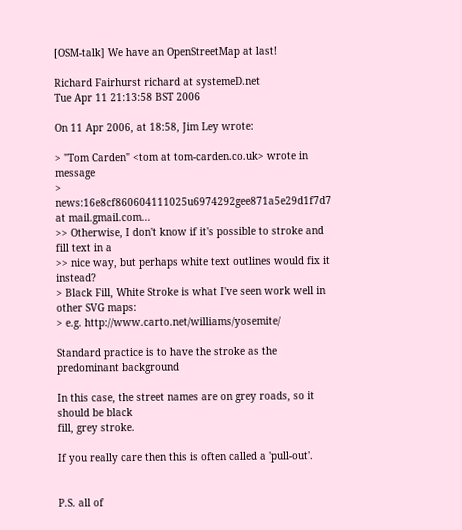[OSM-talk] We have an OpenStreetMap at last!

Richard Fairhurst richard at systemeD.net
Tue Apr 11 21:13:58 BST 2006

On 11 Apr 2006, at 18:58, Jim Ley wrote:

> "Tom Carden" <tom at tom-carden.co.uk> wrote in message
> news:16e8cf860604111025u6974292gee871a5e29d1f7d7 at mail.gmail.com...
>> Otherwise, I don't know if it's possible to stroke and fill text in a
>> nice way, but perhaps white text outlines would fix it instead?
> Black Fill, White Stroke is what I've seen work well in other SVG maps:
> e.g. http://www.carto.net/williams/yosemite/

Standard practice is to have the stroke as the predominant background

In this case, the street names are on grey roads, so it should be black
fill, grey stroke.

If you really care then this is often called a 'pull-out'.


P.S. all of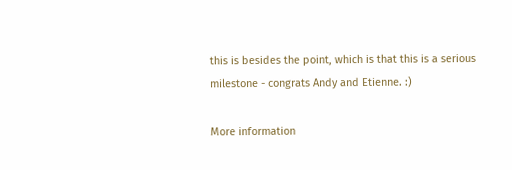this is besides the point, which is that this is a serious
milestone - congrats Andy and Etienne. :)

More information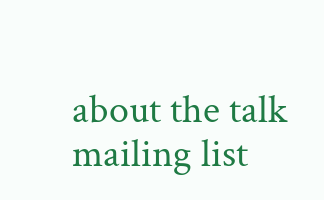about the talk mailing list